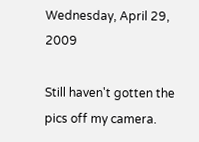Wednesday, April 29, 2009

Still haven't gotten the pics off my camera.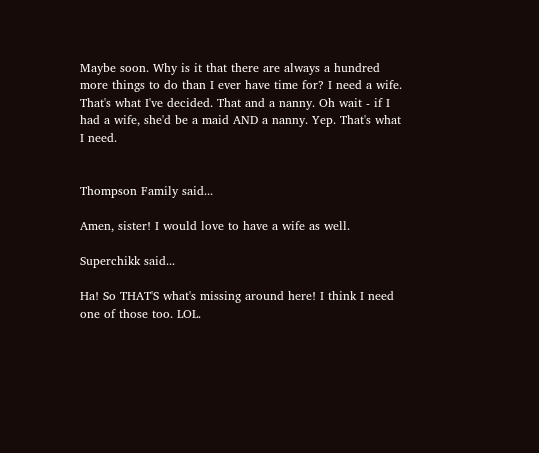Maybe soon. Why is it that there are always a hundred more things to do than I ever have time for? I need a wife. That's what I've decided. That and a nanny. Oh wait - if I had a wife, she'd be a maid AND a nanny. Yep. That's what I need.


Thompson Family said...

Amen, sister! I would love to have a wife as well.

Superchikk said...

Ha! So THAT'S what's missing around here! I think I need one of those too. LOL.